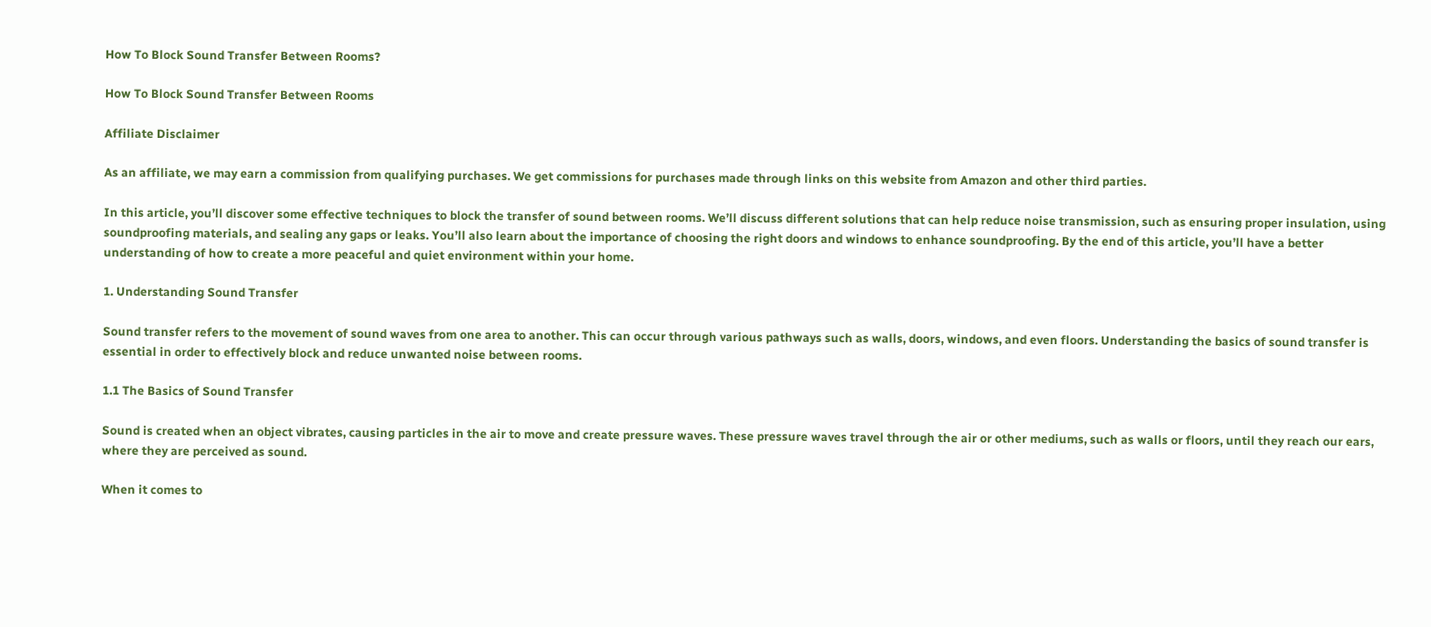How To Block Sound Transfer Between Rooms?

How To Block Sound Transfer Between Rooms

Affiliate Disclaimer

As an affiliate, we may earn a commission from qualifying purchases. We get commissions for purchases made through links on this website from Amazon and other third parties.

In this article, you’ll discover some effective techniques to block the transfer of sound between rooms. We’ll discuss different solutions that can help reduce noise transmission, such as ensuring proper insulation, using soundproofing materials, and sealing any gaps or leaks. You’ll also learn about the importance of choosing the right doors and windows to enhance soundproofing. By the end of this article, you’ll have a better understanding of how to create a more peaceful and quiet environment within your home.

1. Understanding Sound Transfer

Sound transfer refers to the movement of sound waves from one area to another. This can occur through various pathways such as walls, doors, windows, and even floors. Understanding the basics of sound transfer is essential in order to effectively block and reduce unwanted noise between rooms.

1.1 The Basics of Sound Transfer

Sound is created when an object vibrates, causing particles in the air to move and create pressure waves. These pressure waves travel through the air or other mediums, such as walls or floors, until they reach our ears, where they are perceived as sound.

When it comes to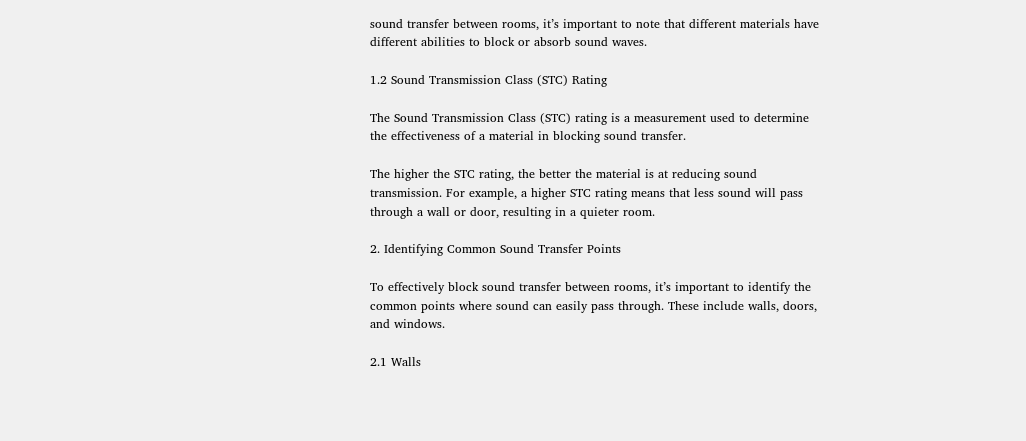sound transfer between rooms, it’s important to note that different materials have different abilities to block or absorb sound waves.

1.2 Sound Transmission Class (STC) Rating

The Sound Transmission Class (STC) rating is a measurement used to determine the effectiveness of a material in blocking sound transfer.

The higher the STC rating, the better the material is at reducing sound transmission. For example, a higher STC rating means that less sound will pass through a wall or door, resulting in a quieter room.

2. Identifying Common Sound Transfer Points

To effectively block sound transfer between rooms, it’s important to identify the common points where sound can easily pass through. These include walls, doors, and windows.

2.1 Walls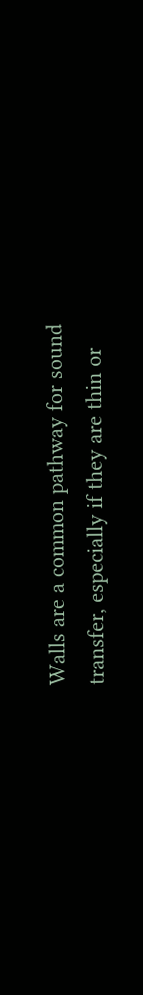Walls are a common pathway for sound transfer, especially if they are thin or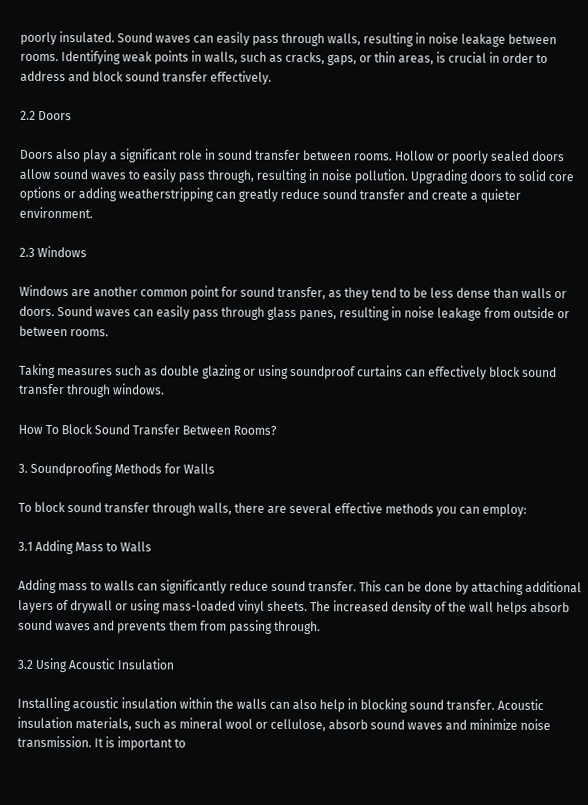poorly insulated. Sound waves can easily pass through walls, resulting in noise leakage between rooms. Identifying weak points in walls, such as cracks, gaps, or thin areas, is crucial in order to address and block sound transfer effectively.

2.2 Doors

Doors also play a significant role in sound transfer between rooms. Hollow or poorly sealed doors allow sound waves to easily pass through, resulting in noise pollution. Upgrading doors to solid core options or adding weatherstripping can greatly reduce sound transfer and create a quieter environment.

2.3 Windows

Windows are another common point for sound transfer, as they tend to be less dense than walls or doors. Sound waves can easily pass through glass panes, resulting in noise leakage from outside or between rooms.

Taking measures such as double glazing or using soundproof curtains can effectively block sound transfer through windows.

How To Block Sound Transfer Between Rooms?

3. Soundproofing Methods for Walls

To block sound transfer through walls, there are several effective methods you can employ:

3.1 Adding Mass to Walls

Adding mass to walls can significantly reduce sound transfer. This can be done by attaching additional layers of drywall or using mass-loaded vinyl sheets. The increased density of the wall helps absorb sound waves and prevents them from passing through.

3.2 Using Acoustic Insulation

Installing acoustic insulation within the walls can also help in blocking sound transfer. Acoustic insulation materials, such as mineral wool or cellulose, absorb sound waves and minimize noise transmission. It is important to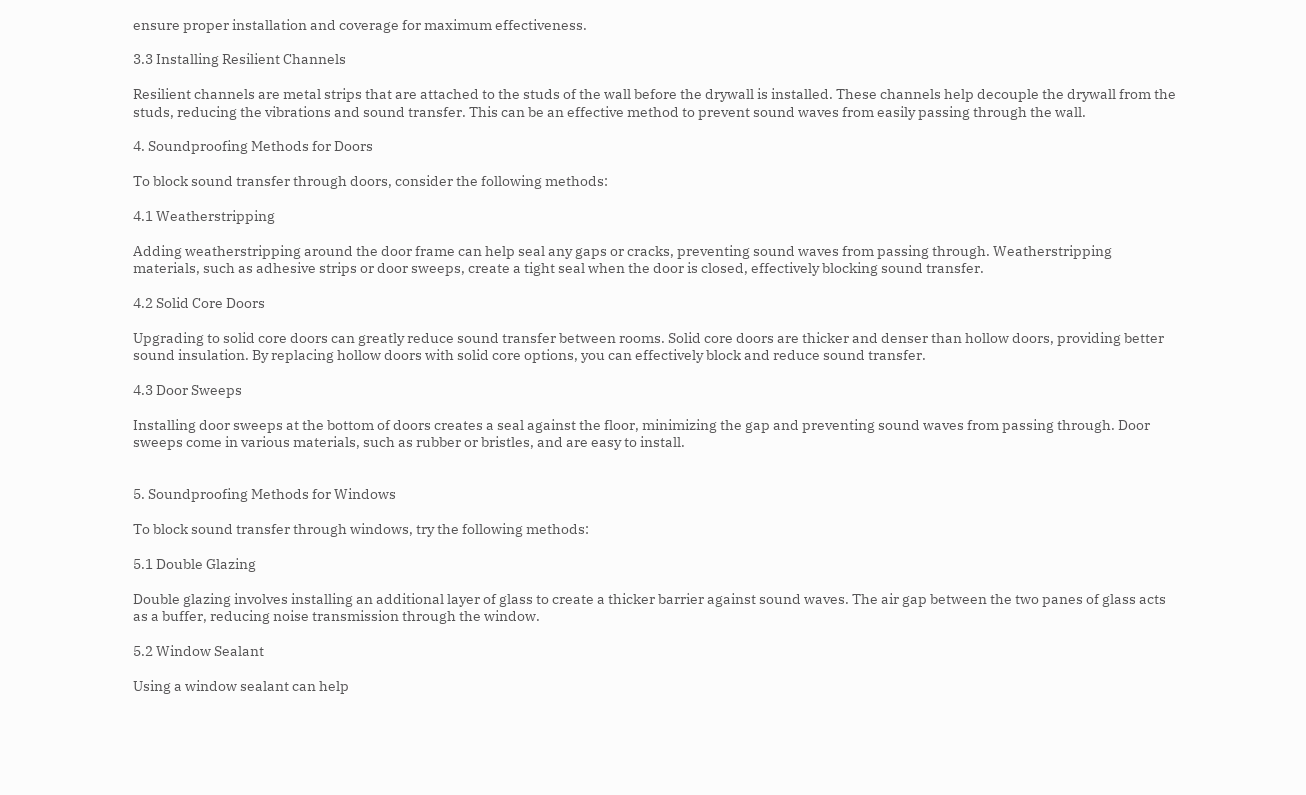ensure proper installation and coverage for maximum effectiveness.

3.3 Installing Resilient Channels

Resilient channels are metal strips that are attached to the studs of the wall before the drywall is installed. These channels help decouple the drywall from the studs, reducing the vibrations and sound transfer. This can be an effective method to prevent sound waves from easily passing through the wall.

4. Soundproofing Methods for Doors

To block sound transfer through doors, consider the following methods:

4.1 Weatherstripping

Adding weatherstripping around the door frame can help seal any gaps or cracks, preventing sound waves from passing through. Weatherstripping materials, such as adhesive strips or door sweeps, create a tight seal when the door is closed, effectively blocking sound transfer.

4.2 Solid Core Doors

Upgrading to solid core doors can greatly reduce sound transfer between rooms. Solid core doors are thicker and denser than hollow doors, providing better sound insulation. By replacing hollow doors with solid core options, you can effectively block and reduce sound transfer.

4.3 Door Sweeps

Installing door sweeps at the bottom of doors creates a seal against the floor, minimizing the gap and preventing sound waves from passing through. Door sweeps come in various materials, such as rubber or bristles, and are easy to install.


5. Soundproofing Methods for Windows

To block sound transfer through windows, try the following methods:

5.1 Double Glazing

Double glazing involves installing an additional layer of glass to create a thicker barrier against sound waves. The air gap between the two panes of glass acts as a buffer, reducing noise transmission through the window.

5.2 Window Sealant

Using a window sealant can help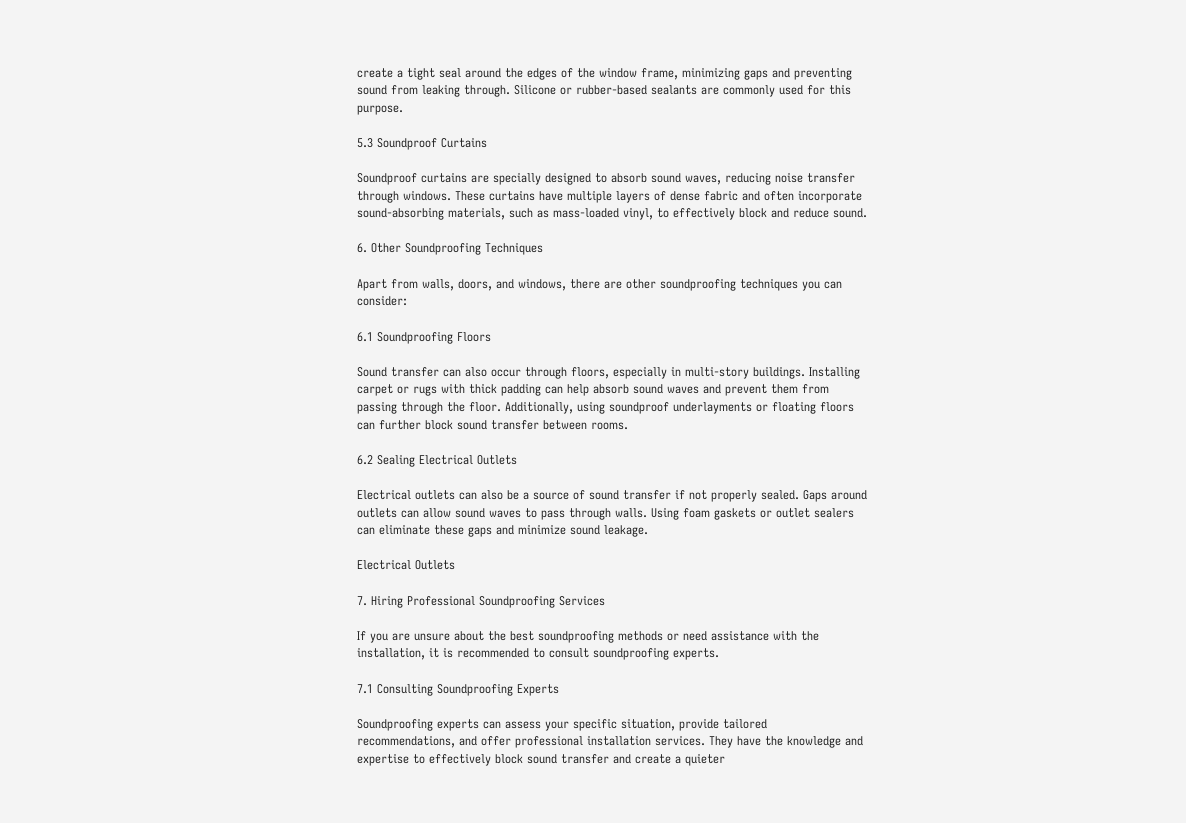create a tight seal around the edges of the window frame, minimizing gaps and preventing sound from leaking through. Silicone or rubber-based sealants are commonly used for this purpose.

5.3 Soundproof Curtains

Soundproof curtains are specially designed to absorb sound waves, reducing noise transfer through windows. These curtains have multiple layers of dense fabric and often incorporate sound-absorbing materials, such as mass-loaded vinyl, to effectively block and reduce sound.

6. Other Soundproofing Techniques

Apart from walls, doors, and windows, there are other soundproofing techniques you can consider:

6.1 Soundproofing Floors

Sound transfer can also occur through floors, especially in multi-story buildings. Installing carpet or rugs with thick padding can help absorb sound waves and prevent them from passing through the floor. Additionally, using soundproof underlayments or floating floors can further block sound transfer between rooms.

6.2 Sealing Electrical Outlets

Electrical outlets can also be a source of sound transfer if not properly sealed. Gaps around outlets can allow sound waves to pass through walls. Using foam gaskets or outlet sealers can eliminate these gaps and minimize sound leakage.

Electrical Outlets

7. Hiring Professional Soundproofing Services

If you are unsure about the best soundproofing methods or need assistance with the installation, it is recommended to consult soundproofing experts.

7.1 Consulting Soundproofing Experts

Soundproofing experts can assess your specific situation, provide tailored recommendations, and offer professional installation services. They have the knowledge and expertise to effectively block sound transfer and create a quieter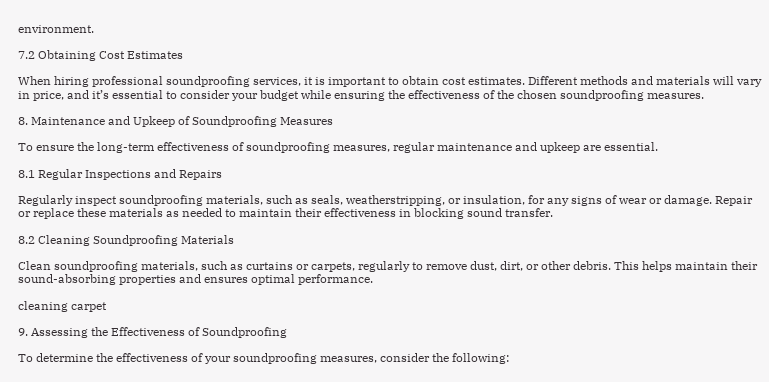environment.

7.2 Obtaining Cost Estimates

When hiring professional soundproofing services, it is important to obtain cost estimates. Different methods and materials will vary in price, and it’s essential to consider your budget while ensuring the effectiveness of the chosen soundproofing measures.

8. Maintenance and Upkeep of Soundproofing Measures

To ensure the long-term effectiveness of soundproofing measures, regular maintenance and upkeep are essential.

8.1 Regular Inspections and Repairs

Regularly inspect soundproofing materials, such as seals, weatherstripping, or insulation, for any signs of wear or damage. Repair or replace these materials as needed to maintain their effectiveness in blocking sound transfer.

8.2 Cleaning Soundproofing Materials

Clean soundproofing materials, such as curtains or carpets, regularly to remove dust, dirt, or other debris. This helps maintain their sound-absorbing properties and ensures optimal performance.

cleaning carpet

9. Assessing the Effectiveness of Soundproofing

To determine the effectiveness of your soundproofing measures, consider the following: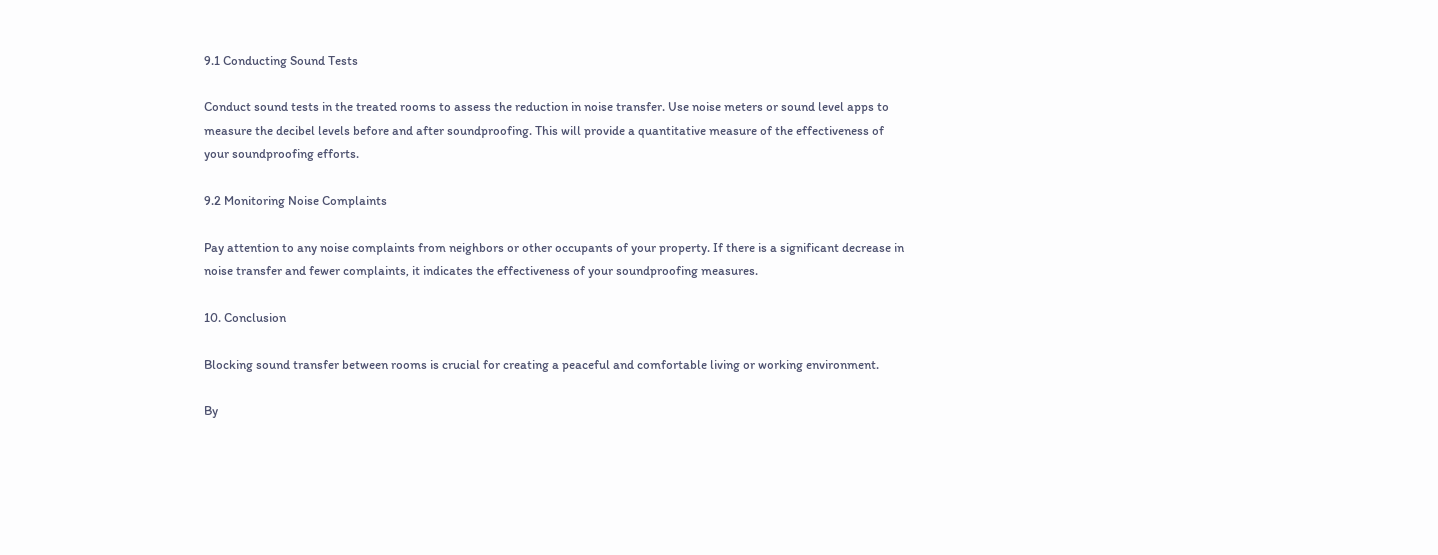9.1 Conducting Sound Tests

Conduct sound tests in the treated rooms to assess the reduction in noise transfer. Use noise meters or sound level apps to measure the decibel levels before and after soundproofing. This will provide a quantitative measure of the effectiveness of your soundproofing efforts.

9.2 Monitoring Noise Complaints

Pay attention to any noise complaints from neighbors or other occupants of your property. If there is a significant decrease in noise transfer and fewer complaints, it indicates the effectiveness of your soundproofing measures.

10. Conclusion

Blocking sound transfer between rooms is crucial for creating a peaceful and comfortable living or working environment.

By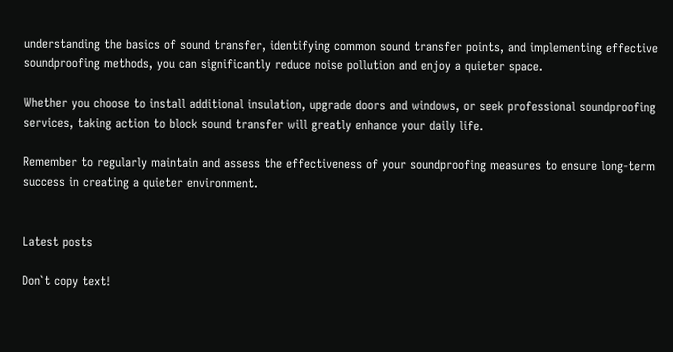understanding the basics of sound transfer, identifying common sound transfer points, and implementing effective soundproofing methods, you can significantly reduce noise pollution and enjoy a quieter space.

Whether you choose to install additional insulation, upgrade doors and windows, or seek professional soundproofing services, taking action to block sound transfer will greatly enhance your daily life.

Remember to regularly maintain and assess the effectiveness of your soundproofing measures to ensure long-term success in creating a quieter environment.


Latest posts

Don`t copy text!